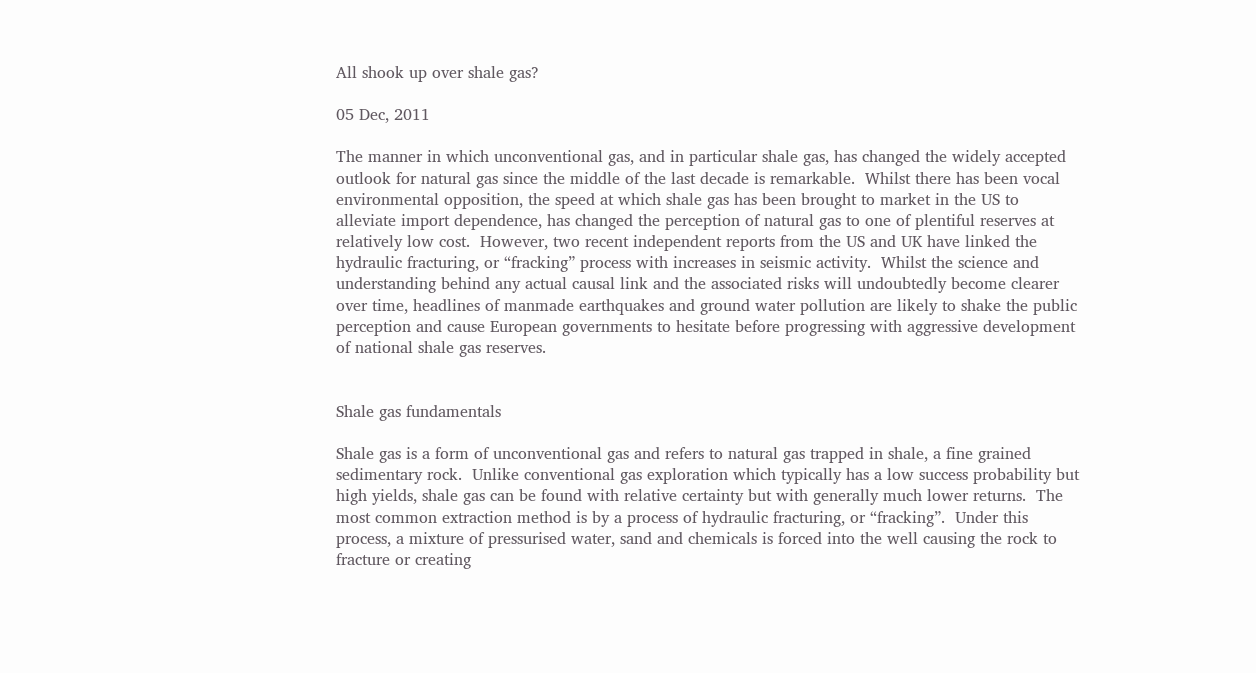All shook up over shale gas?

05 Dec, 2011

The manner in which unconventional gas, and in particular shale gas, has changed the widely accepted outlook for natural gas since the middle of the last decade is remarkable.  Whilst there has been vocal environmental opposition, the speed at which shale gas has been brought to market in the US to alleviate import dependence, has changed the perception of natural gas to one of plentiful reserves at relatively low cost.  However, two recent independent reports from the US and UK have linked the hydraulic fracturing, or “fracking” process with increases in seismic activity.  Whilst the science and understanding behind any actual causal link and the associated risks will undoubtedly become clearer over time, headlines of manmade earthquakes and ground water pollution are likely to shake the public perception and cause European governments to hesitate before progressing with aggressive development of national shale gas reserves.


Shale gas fundamentals

Shale gas is a form of unconventional gas and refers to natural gas trapped in shale, a fine grained sedimentary rock.  Unlike conventional gas exploration which typically has a low success probability but high yields, shale gas can be found with relative certainty but with generally much lower returns.  The most common extraction method is by a process of hydraulic fracturing, or “fracking”.  Under this process, a mixture of pressurised water, sand and chemicals is forced into the well causing the rock to fracture or creating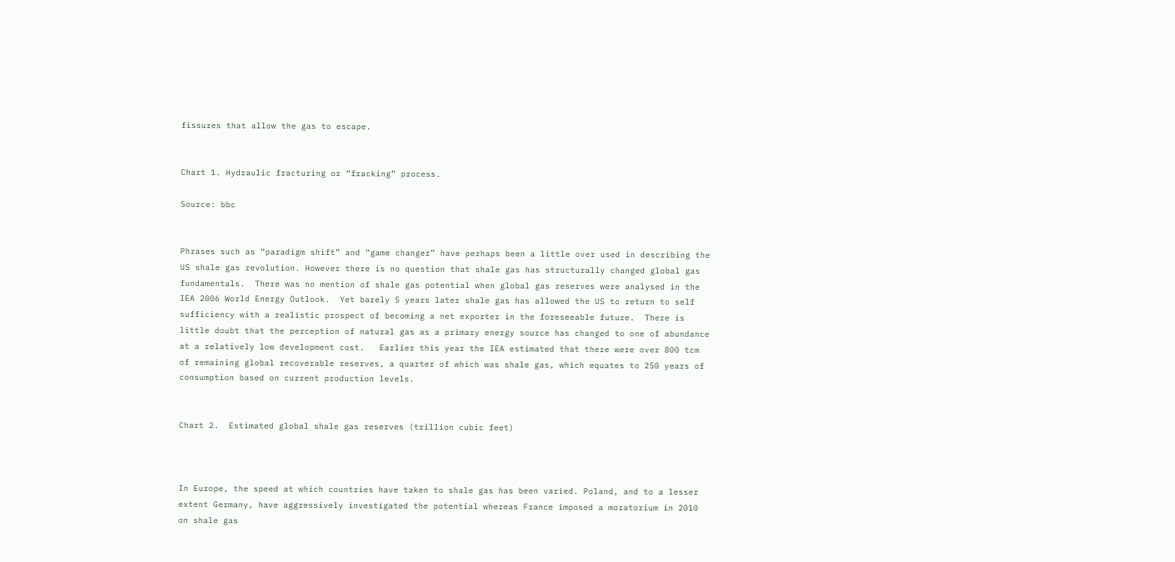fissures that allow the gas to escape.


Chart 1. Hydraulic fracturing or “fracking” process.

Source: bbc


Phrases such as “paradigm shift” and “game changer” have perhaps been a little over used in describing the US shale gas revolution. However there is no question that shale gas has structurally changed global gas fundamentals.  There was no mention of shale gas potential when global gas reserves were analysed in the IEA 2006 World Energy Outlook.  Yet barely 5 years later shale gas has allowed the US to return to self sufficiency with a realistic prospect of becoming a net exporter in the foreseeable future.  There is little doubt that the perception of natural gas as a primary energy source has changed to one of abundance at a relatively low development cost.   Earlier this year the IEA estimated that there were over 800 tcm of remaining global recoverable reserves, a quarter of which was shale gas, which equates to 250 years of consumption based on current production levels.


Chart 2.  Estimated global shale gas reserves (trillion cubic feet)



In Europe, the speed at which countries have taken to shale gas has been varied. Poland, and to a lesser extent Germany, have aggressively investigated the potential whereas France imposed a moratorium in 2010 on shale gas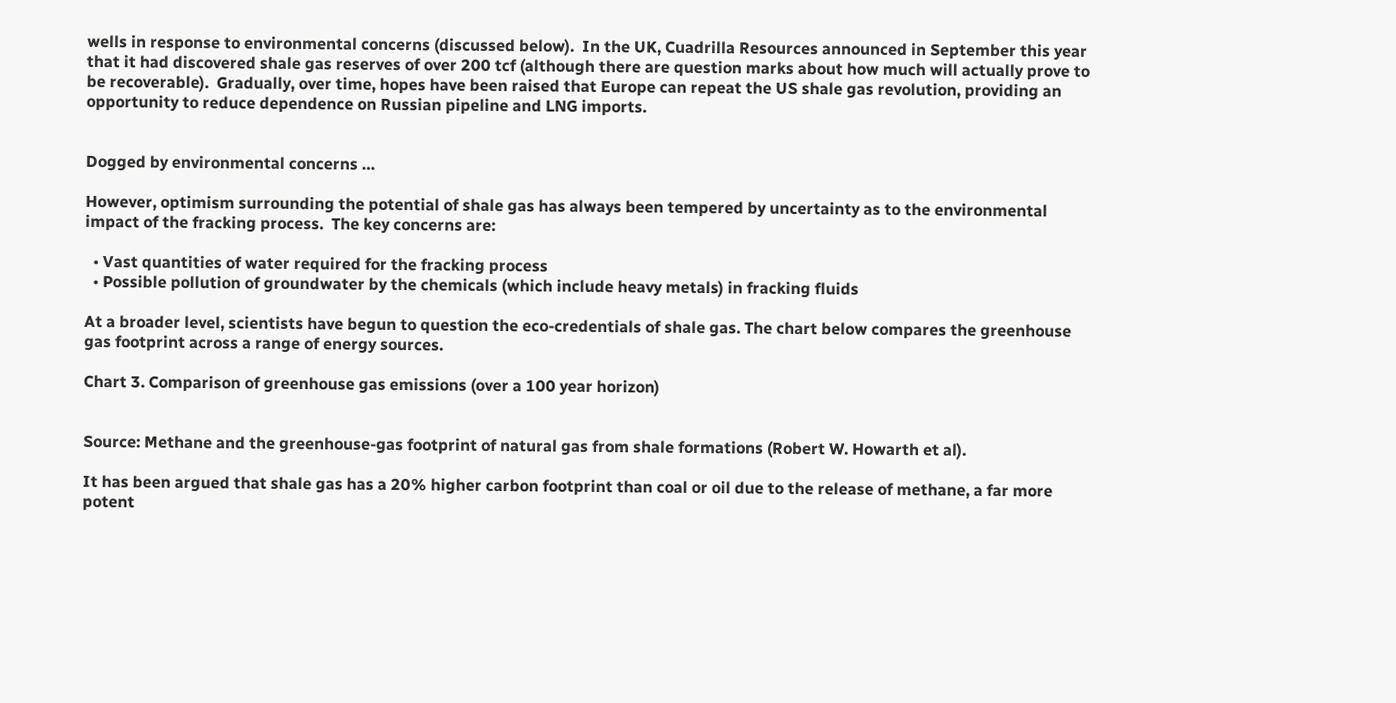wells in response to environmental concerns (discussed below).  In the UK, Cuadrilla Resources announced in September this year that it had discovered shale gas reserves of over 200 tcf (although there are question marks about how much will actually prove to be recoverable).  Gradually, over time, hopes have been raised that Europe can repeat the US shale gas revolution, providing an opportunity to reduce dependence on Russian pipeline and LNG imports.


Dogged by environmental concerns …

However, optimism surrounding the potential of shale gas has always been tempered by uncertainty as to the environmental impact of the fracking process.  The key concerns are:

  • Vast quantities of water required for the fracking process
  • Possible pollution of groundwater by the chemicals (which include heavy metals) in fracking fluids

At a broader level, scientists have begun to question the eco-credentials of shale gas. The chart below compares the greenhouse gas footprint across a range of energy sources.

Chart 3. Comparison of greenhouse gas emissions (over a 100 year horizon)


Source: Methane and the greenhouse-gas footprint of natural gas from shale formations (Robert W. Howarth et al).

It has been argued that shale gas has a 20% higher carbon footprint than coal or oil due to the release of methane, a far more potent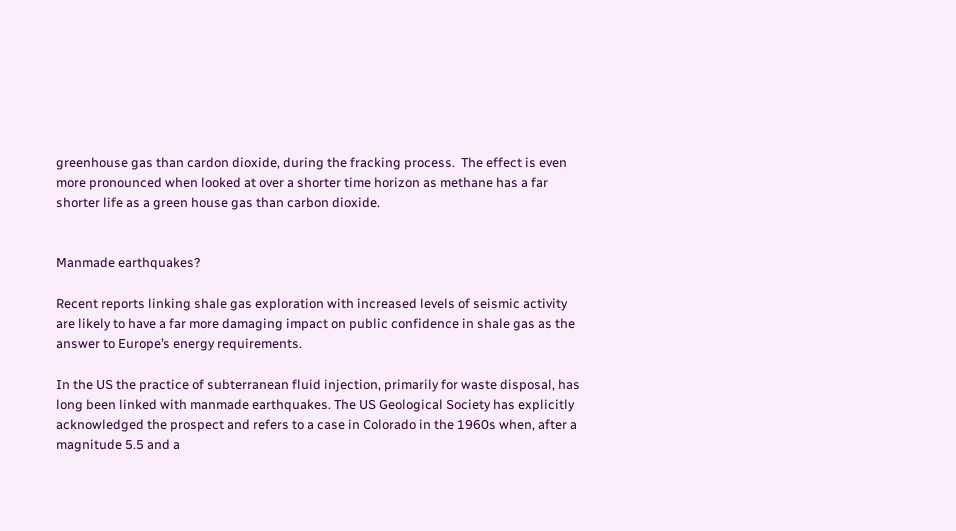greenhouse gas than cardon dioxide, during the fracking process.  The effect is even more pronounced when looked at over a shorter time horizon as methane has a far shorter life as a green house gas than carbon dioxide.


Manmade earthquakes?

Recent reports linking shale gas exploration with increased levels of seismic activity are likely to have a far more damaging impact on public confidence in shale gas as the answer to Europe’s energy requirements.

In the US the practice of subterranean fluid injection, primarily for waste disposal, has long been linked with manmade earthquakes. The US Geological Society has explicitly acknowledged the prospect and refers to a case in Colorado in the 1960s when, after a magnitude 5.5 and a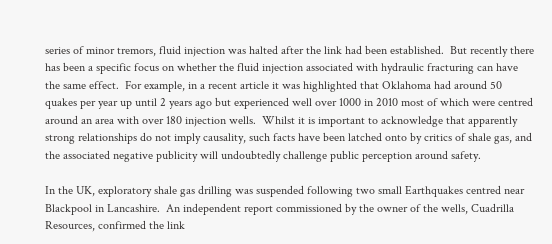series of minor tremors, fluid injection was halted after the link had been established.  But recently there has been a specific focus on whether the fluid injection associated with hydraulic fracturing can have the same effect.  For example, in a recent article it was highlighted that Oklahoma had around 50 quakes per year up until 2 years ago but experienced well over 1000 in 2010 most of which were centred around an area with over 180 injection wells.  Whilst it is important to acknowledge that apparently strong relationships do not imply causality, such facts have been latched onto by critics of shale gas, and the associated negative publicity will undoubtedly challenge public perception around safety.

In the UK, exploratory shale gas drilling was suspended following two small Earthquakes centred near Blackpool in Lancashire.  An independent report commissioned by the owner of the wells, Cuadrilla Resources, confirmed the link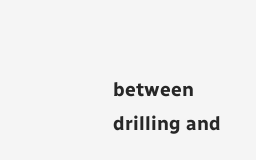between drilling and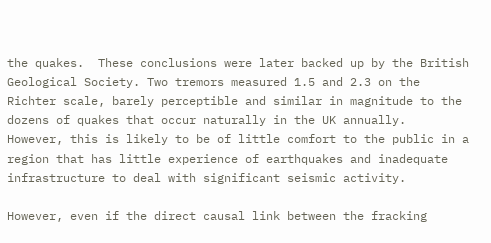the quakes.  These conclusions were later backed up by the British Geological Society. Two tremors measured 1.5 and 2.3 on the Richter scale, barely perceptible and similar in magnitude to the dozens of quakes that occur naturally in the UK annually.  However, this is likely to be of little comfort to the public in a region that has little experience of earthquakes and inadequate infrastructure to deal with significant seismic activity.

However, even if the direct causal link between the fracking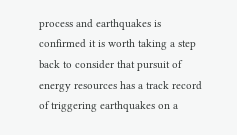process and earthquakes is confirmed it is worth taking a step back to consider that pursuit of energy resources has a track record of triggering earthquakes on a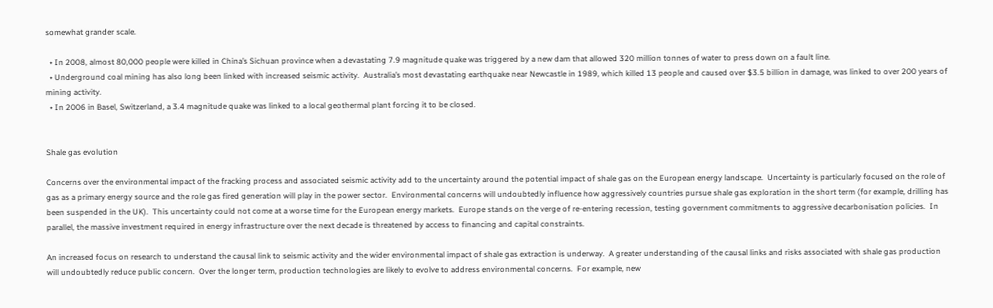somewhat grander scale.

  • In 2008, almost 80,000 people were killed in China’s Sichuan province when a devastating 7.9 magnitude quake was triggered by a new dam that allowed 320 million tonnes of water to press down on a fault line.
  • Underground coal mining has also long been linked with increased seismic activity.  Australia’s most devastating earthquake near Newcastle in 1989, which killed 13 people and caused over $3.5 billion in damage, was linked to over 200 years of mining activity.
  • In 2006 in Basel, Switzerland, a 3.4 magnitude quake was linked to a local geothermal plant forcing it to be closed.


Shale gas evolution

Concerns over the environmental impact of the fracking process and associated seismic activity add to the uncertainty around the potential impact of shale gas on the European energy landscape.  Uncertainty is particularly focused on the role of gas as a primary energy source and the role gas fired generation will play in the power sector.  Environmental concerns will undoubtedly influence how aggressively countries pursue shale gas exploration in the short term (for example, drilling has been suspended in the UK).  This uncertainty could not come at a worse time for the European energy markets.  Europe stands on the verge of re-entering recession, testing government commitments to aggressive decarbonisation policies.  In parallel, the massive investment required in energy infrastructure over the next decade is threatened by access to financing and capital constraints.

An increased focus on research to understand the causal link to seismic activity and the wider environmental impact of shale gas extraction is underway.  A greater understanding of the causal links and risks associated with shale gas production will undoubtedly reduce public concern.  Over the longer term, production technologies are likely to evolve to address environmental concerns.  For example, new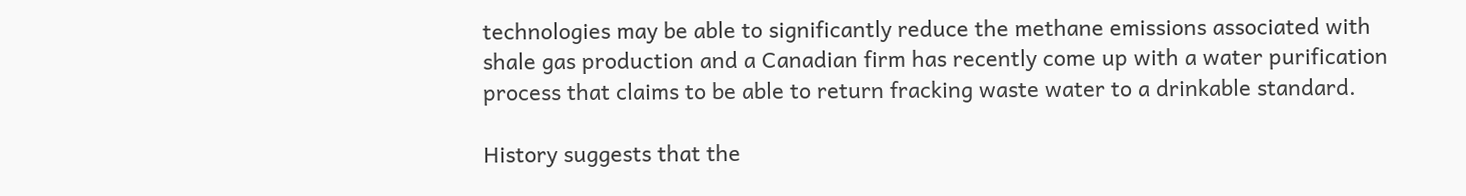technologies may be able to significantly reduce the methane emissions associated with shale gas production and a Canadian firm has recently come up with a water purification process that claims to be able to return fracking waste water to a drinkable standard.

History suggests that the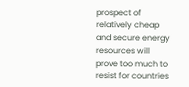prospect of relatively cheap and secure energy resources will prove too much to resist for countries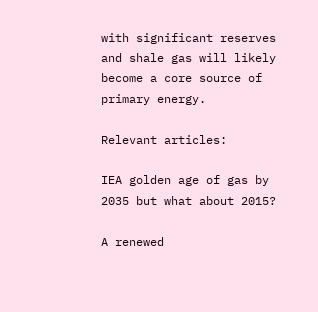with significant reserves and shale gas will likely become a core source of primary energy.

Relevant articles:

IEA golden age of gas by 2035 but what about 2015?

A renewed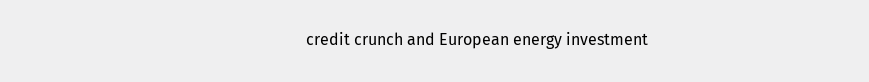credit crunch and European energy investment